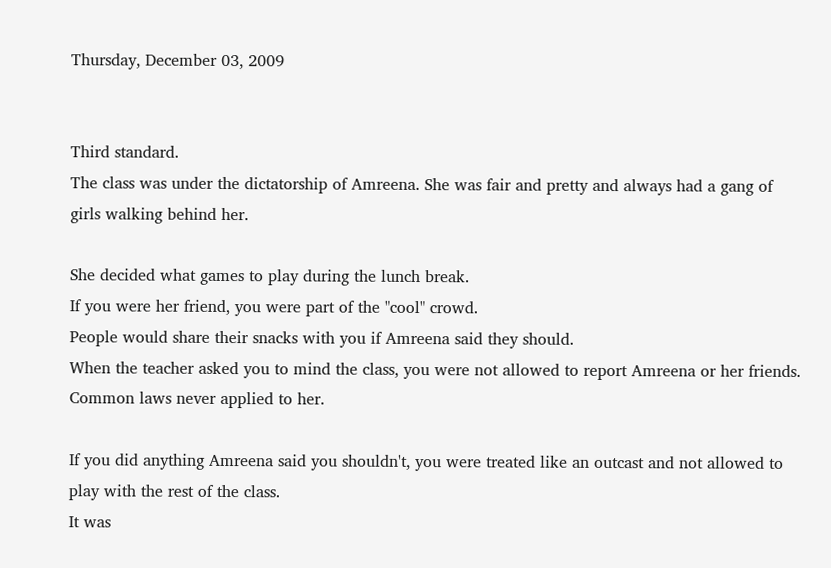Thursday, December 03, 2009


Third standard.
The class was under the dictatorship of Amreena. She was fair and pretty and always had a gang of girls walking behind her.

She decided what games to play during the lunch break.
If you were her friend, you were part of the "cool" crowd.
People would share their snacks with you if Amreena said they should.
When the teacher asked you to mind the class, you were not allowed to report Amreena or her friends. Common laws never applied to her.

If you did anything Amreena said you shouldn't, you were treated like an outcast and not allowed to play with the rest of the class.
It was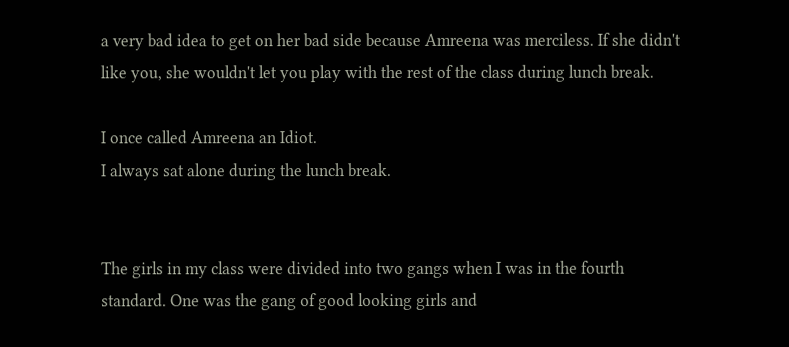a very bad idea to get on her bad side because Amreena was merciless. If she didn't like you, she wouldn't let you play with the rest of the class during lunch break.

I once called Amreena an Idiot.
I always sat alone during the lunch break.


The girls in my class were divided into two gangs when I was in the fourth standard. One was the gang of good looking girls and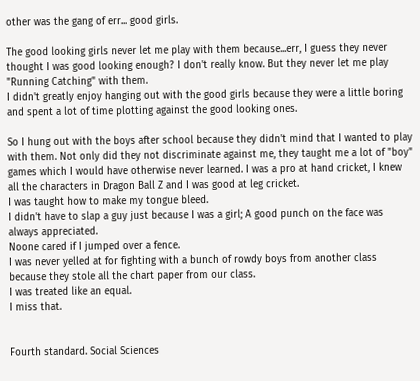other was the gang of err... good girls.

The good looking girls never let me play with them because...err, I guess they never thought I was good looking enough? I don't really know. But they never let me play "Running Catching" with them.
I didn't greatly enjoy hanging out with the good girls because they were a little boring and spent a lot of time plotting against the good looking ones.

So I hung out with the boys after school because they didn't mind that I wanted to play with them. Not only did they not discriminate against me, they taught me a lot of "boy" games which I would have otherwise never learned. I was a pro at hand cricket, I knew all the characters in Dragon Ball Z and I was good at leg cricket.
I was taught how to make my tongue bleed.
I didn't have to slap a guy just because I was a girl; A good punch on the face was always appreciated.
Noone cared if I jumped over a fence.
I was never yelled at for fighting with a bunch of rowdy boys from another class because they stole all the chart paper from our class.
I was treated like an equal.
I miss that.


Fourth standard. Social Sciences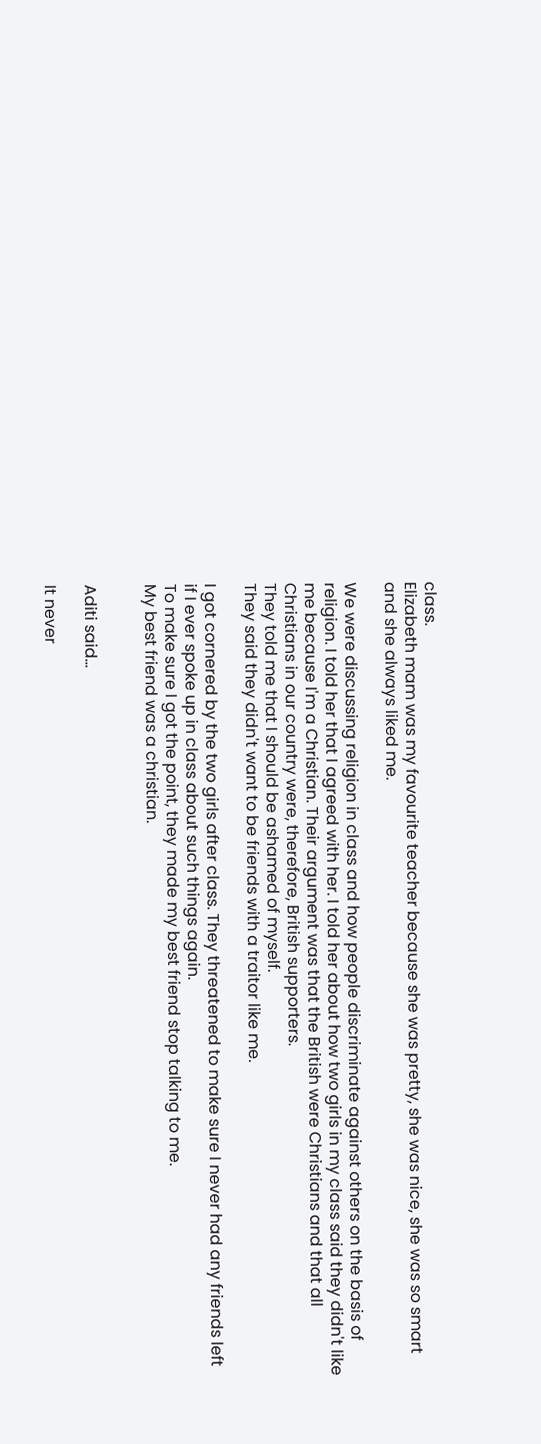class.
Elizabeth mam was my favourite teacher because she was pretty, she was nice, she was so smart and she always liked me.

We were discussing religion in class and how people discriminate against others on the basis of religion. I told her that I agreed with her. I told her about how two girls in my class said they didn't like me because I'm a Christian. Their argument was that the British were Christians and that all Christians in our country were, therefore, British supporters.
They told me that I should be ashamed of myself.
They said they didn't want to be friends with a traitor like me.

I got cornered by the two girls after class. They threatened to make sure I never had any friends left if I ever spoke up in class about such things again.
To make sure I got the point, they made my best friend stop talking to me.
My best friend was a christian.


Aditi said...

It never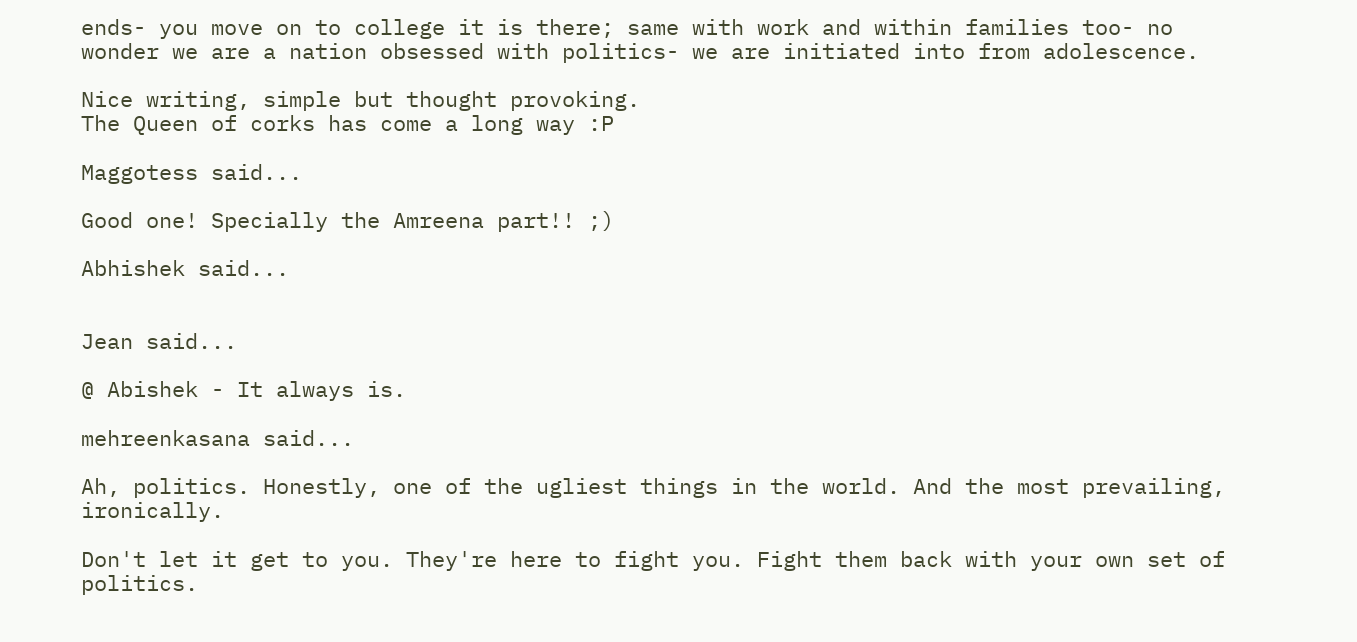ends- you move on to college it is there; same with work and within families too- no wonder we are a nation obsessed with politics- we are initiated into from adolescence.

Nice writing, simple but thought provoking.
The Queen of corks has come a long way :P

Maggotess said...

Good one! Specially the Amreena part!! ;)

Abhishek said...


Jean said...

@ Abishek - It always is.

mehreenkasana said...

Ah, politics. Honestly, one of the ugliest things in the world. And the most prevailing, ironically.

Don't let it get to you. They're here to fight you. Fight them back with your own set of politics.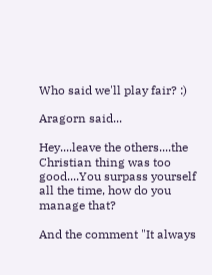Who said we'll play fair? :)

Aragorn said...

Hey....leave the others....the Christian thing was too good....You surpass yourself all the time, how do you manage that?

And the comment "It always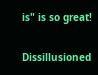is" is so great!

Dissillusioned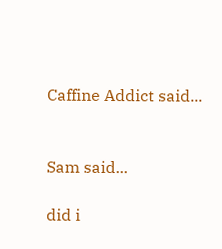Caffine Addict said...


Sam said...

did i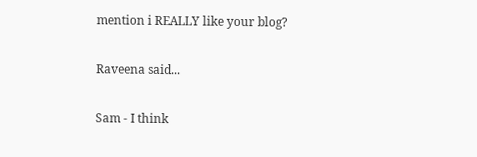mention i REALLY like your blog?

Raveena said...

Sam - I think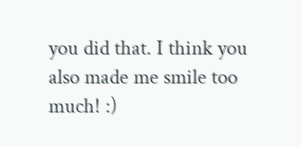you did that. I think you also made me smile too much! :)